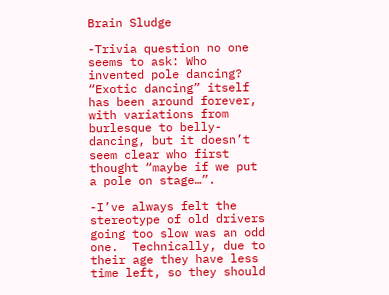Brain Sludge

-Trivia question no one seems to ask: Who invented pole dancing?  “Exotic dancing” itself has been around forever, with variations from burlesque to belly-dancing, but it doesn’t seem clear who first thought “maybe if we put a pole on stage…”.

-I’ve always felt the stereotype of old drivers going too slow was an odd one.  Technically, due to their age they have less time left, so they should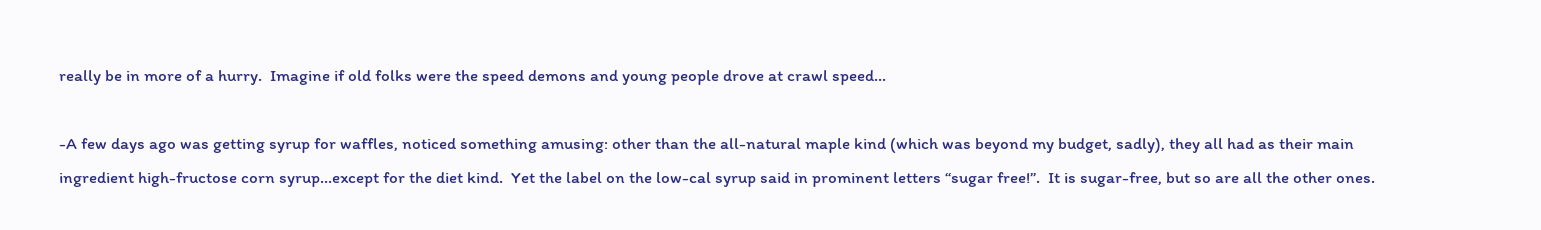really be in more of a hurry.  Imagine if old folks were the speed demons and young people drove at crawl speed…

-A few days ago was getting syrup for waffles, noticed something amusing: other than the all-natural maple kind (which was beyond my budget, sadly), they all had as their main ingredient high-fructose corn syrup…except for the diet kind.  Yet the label on the low-cal syrup said in prominent letters “sugar free!”.  It is sugar-free, but so are all the other ones.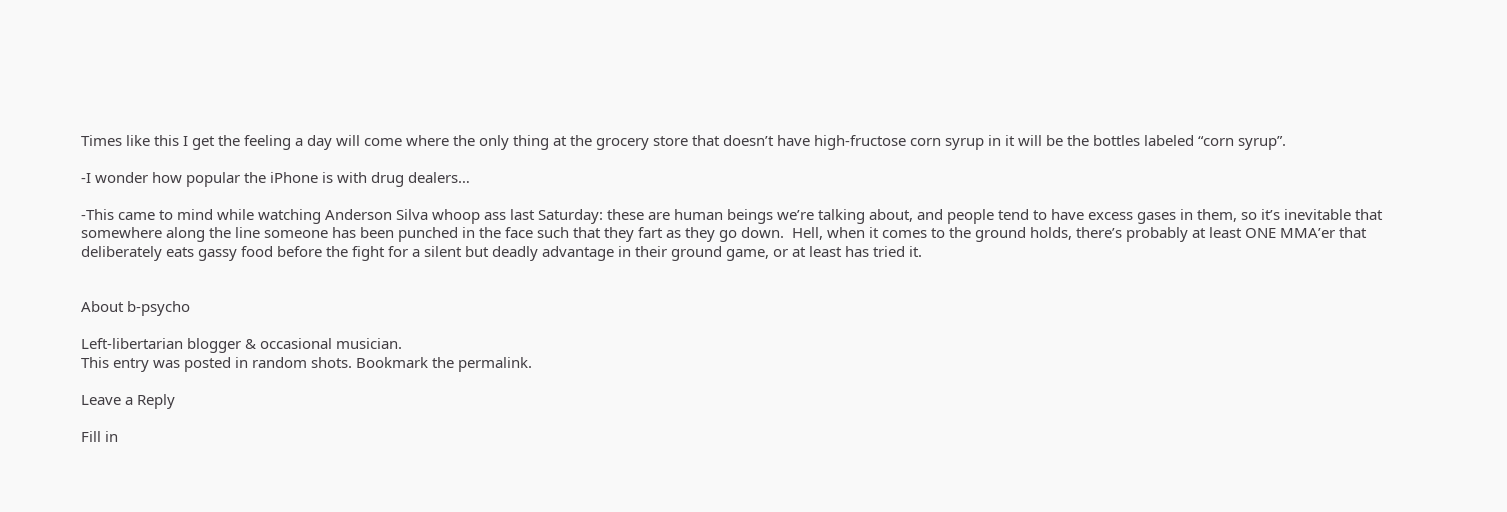Times like this I get the feeling a day will come where the only thing at the grocery store that doesn’t have high-fructose corn syrup in it will be the bottles labeled “corn syrup”.

-I wonder how popular the iPhone is with drug dealers…

-This came to mind while watching Anderson Silva whoop ass last Saturday: these are human beings we’re talking about, and people tend to have excess gases in them, so it’s inevitable that somewhere along the line someone has been punched in the face such that they fart as they go down.  Hell, when it comes to the ground holds, there’s probably at least ONE MMA’er that deliberately eats gassy food before the fight for a silent but deadly advantage in their ground game, or at least has tried it.


About b-psycho

Left-libertarian blogger & occasional musician.
This entry was posted in random shots. Bookmark the permalink.

Leave a Reply

Fill in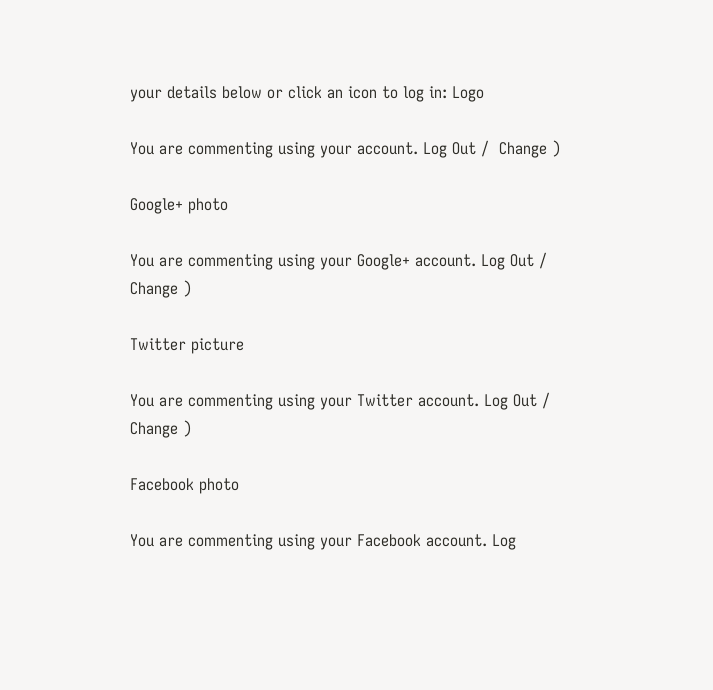your details below or click an icon to log in: Logo

You are commenting using your account. Log Out /  Change )

Google+ photo

You are commenting using your Google+ account. Log Out /  Change )

Twitter picture

You are commenting using your Twitter account. Log Out /  Change )

Facebook photo

You are commenting using your Facebook account. Log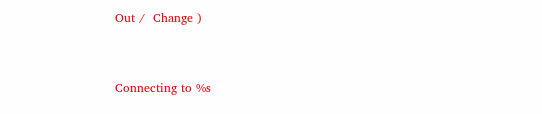Out /  Change )


Connecting to %s